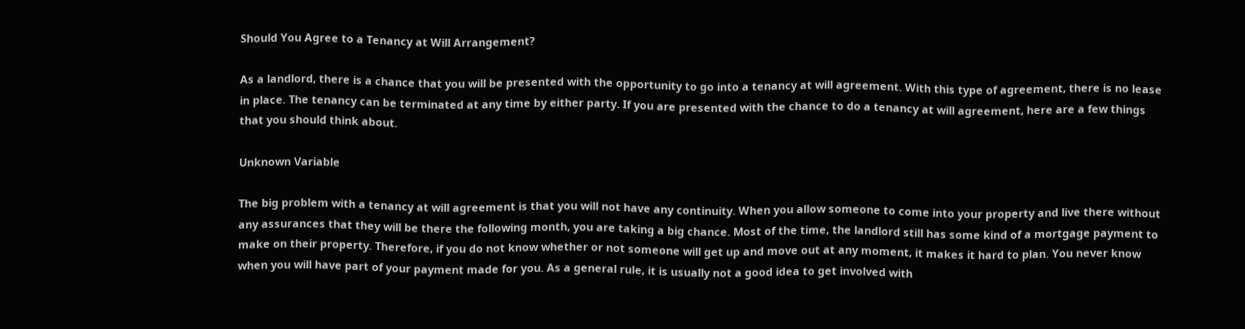Should You Agree to a Tenancy at Will Arrangement?

As a landlord, there is a chance that you will be presented with the opportunity to go into a tenancy at will agreement. With this type of agreement, there is no lease in place. The tenancy can be terminated at any time by either party. If you are presented with the chance to do a tenancy at will agreement, here are a few things that you should think about.

Unknown Variable

The big problem with a tenancy at will agreement is that you will not have any continuity. When you allow someone to come into your property and live there without any assurances that they will be there the following month, you are taking a big chance. Most of the time, the landlord still has some kind of a mortgage payment to make on their property. Therefore, if you do not know whether or not someone will get up and move out at any moment, it makes it hard to plan. You never know when you will have part of your payment made for you. As a general rule, it is usually not a good idea to get involved with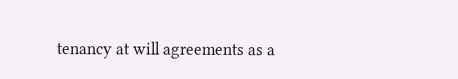tenancy at will agreements as a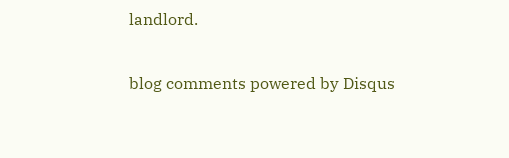landlord.

blog comments powered by Disqus